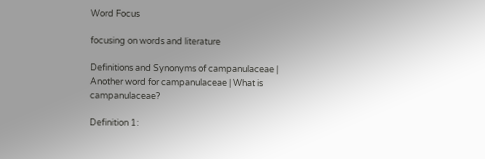Word Focus

focusing on words and literature

Definitions and Synonyms of campanulaceae | Another word for campanulaceae | What is campanulaceae?

Definition 1: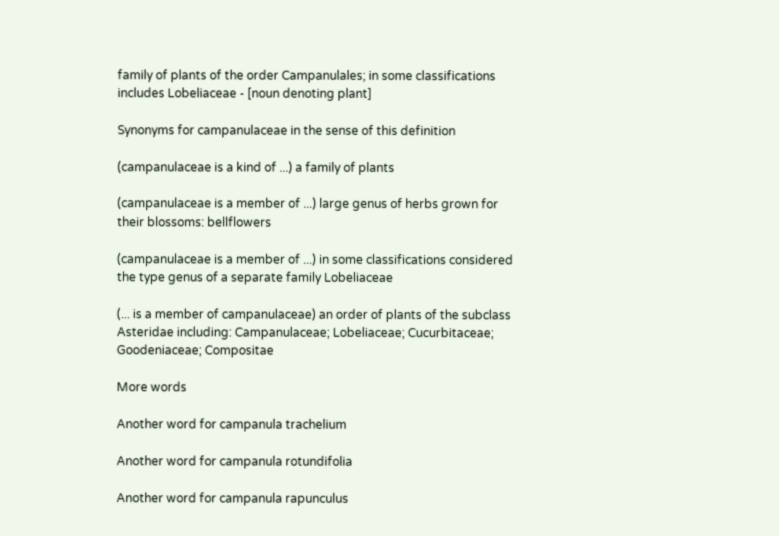family of plants of the order Campanulales; in some classifications includes Lobeliaceae - [noun denoting plant]

Synonyms for campanulaceae in the sense of this definition

(campanulaceae is a kind of ...) a family of plants

(campanulaceae is a member of ...) large genus of herbs grown for their blossoms: bellflowers

(campanulaceae is a member of ...) in some classifications considered the type genus of a separate family Lobeliaceae

(... is a member of campanulaceae) an order of plants of the subclass Asteridae including: Campanulaceae; Lobeliaceae; Cucurbitaceae; Goodeniaceae; Compositae

More words

Another word for campanula trachelium

Another word for campanula rotundifolia

Another word for campanula rapunculus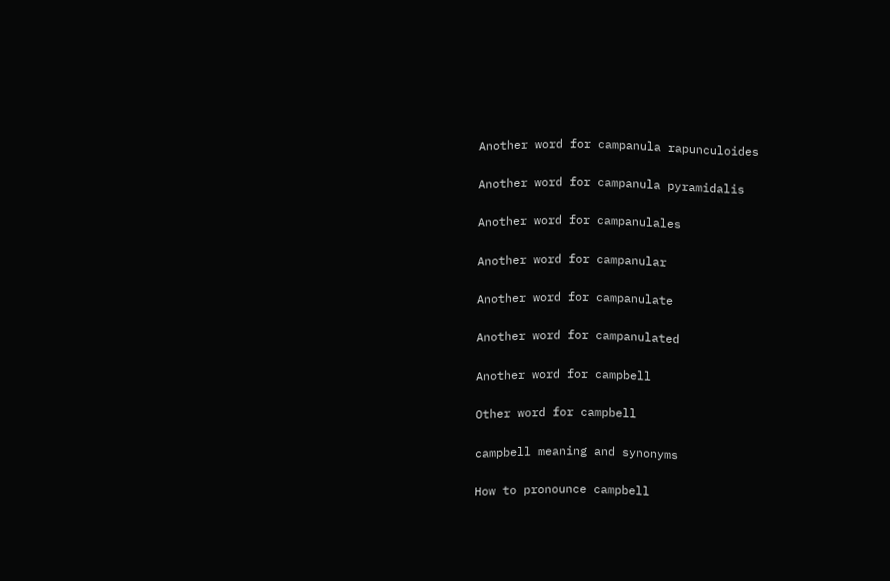Another word for campanula rapunculoides

Another word for campanula pyramidalis

Another word for campanulales

Another word for campanular

Another word for campanulate

Another word for campanulated

Another word for campbell

Other word for campbell

campbell meaning and synonyms

How to pronounce campbell